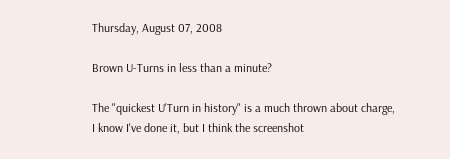Thursday, August 07, 2008

Brown U-Turns in less than a minute?

The "quickest U'Turn in history" is a much thrown about charge, I know I've done it, but I think the screenshot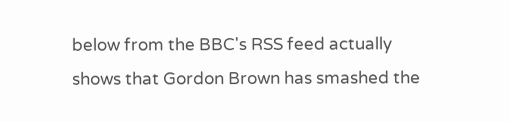below from the BBC's RSS feed actually shows that Gordon Brown has smashed the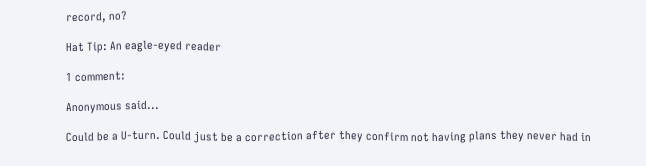record, no?

Hat Tip: An eagle-eyed reader

1 comment:

Anonymous said...

Could be a U-turn. Could just be a correction after they confirm not having plans they never had in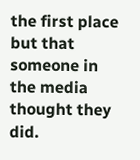the first place but that someone in the media thought they did.